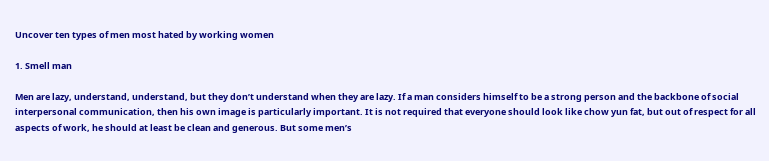Uncover ten types of men most hated by working women

1. Smell man

Men are lazy, understand, understand, but they don’t understand when they are lazy. If a man considers himself to be a strong person and the backbone of social interpersonal communication, then his own image is particularly important. It is not required that everyone should look like chow yun fat, but out of respect for all aspects of work, he should at least be clean and generous. But some men’s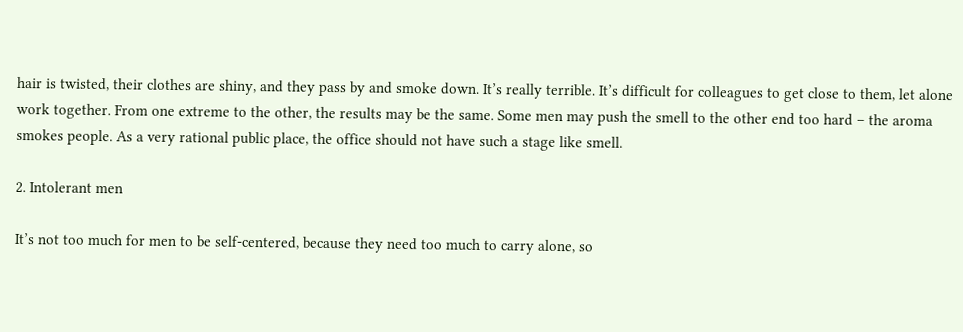hair is twisted, their clothes are shiny, and they pass by and smoke down. It’s really terrible. It’s difficult for colleagues to get close to them, let alone work together. From one extreme to the other, the results may be the same. Some men may push the smell to the other end too hard – the aroma smokes people. As a very rational public place, the office should not have such a stage like smell.

2. Intolerant men

It’s not too much for men to be self-centered, because they need too much to carry alone, so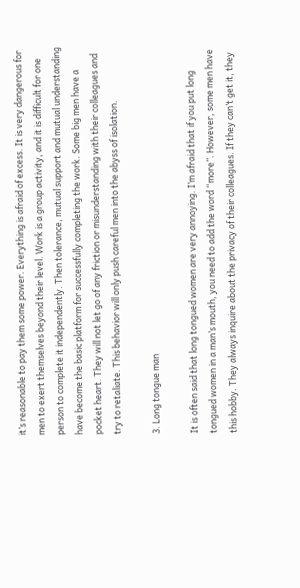it’s reasonable to pay them some power. Everything is afraid of excess. It is very dangerous for men to exert themselves beyond their level. Work is a group activity, and it is difficult for one person to complete it independently. Then tolerance, mutual support and mutual understanding have become the basic platform for successfully completing the work. Some big men have a pocket heart. They will not let go of any friction or misunderstanding with their colleagues and try to retaliate. This behavior will only push careful men into the abyss of isolation.

3. Long tongue man

It is often said that long tongued women are very annoying. I’m afraid that if you put long tongued women in a man’s mouth, you need to add the word “more”. However, some men have this hobby. They always inquire about the privacy of their colleagues. If they can’t get it, they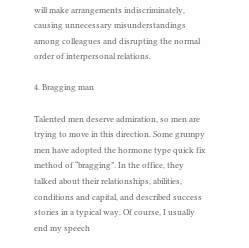will make arrangements indiscriminately, causing unnecessary misunderstandings among colleagues and disrupting the normal order of interpersonal relations.

4. Bragging man

Talented men deserve admiration, so men are trying to move in this direction. Some grumpy men have adopted the hormone type quick fix method of “bragging”. In the office, they talked about their relationships, abilities, conditions and capital, and described success stories in a typical way. Of course, I usually end my speech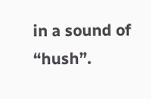in a sound of “hush”.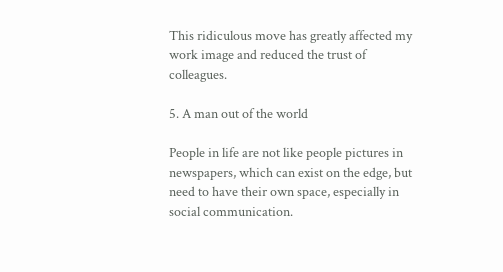This ridiculous move has greatly affected my work image and reduced the trust of colleagues.

5. A man out of the world

People in life are not like people pictures in newspapers, which can exist on the edge, but need to have their own space, especially in social communication.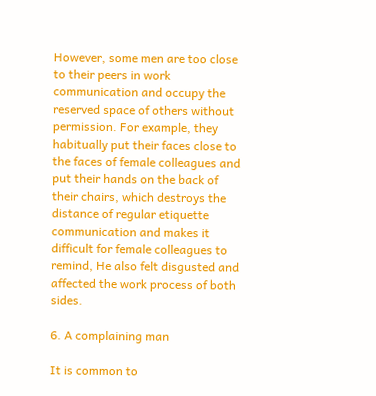However, some men are too close to their peers in work communication and occupy the reserved space of others without permission. For example, they habitually put their faces close to the faces of female colleagues and put their hands on the back of their chairs, which destroys the distance of regular etiquette communication and makes it difficult for female colleagues to remind, He also felt disgusted and affected the work process of both sides.

6. A complaining man

It is common to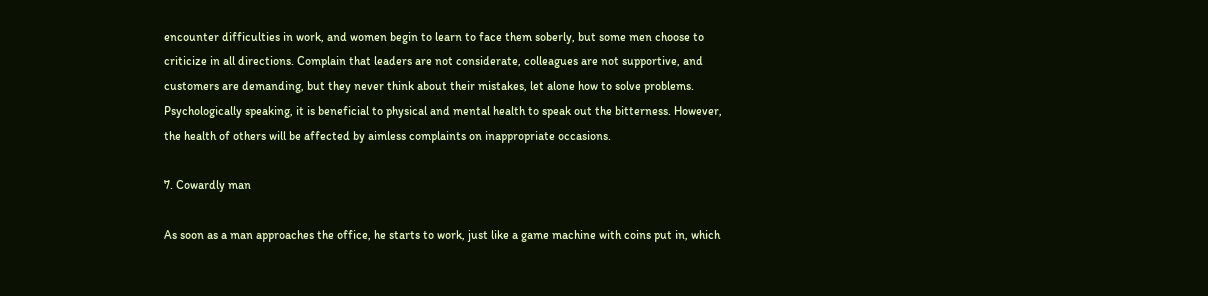encounter difficulties in work, and women begin to learn to face them soberly, but some men choose to criticize in all directions. Complain that leaders are not considerate, colleagues are not supportive, and customers are demanding, but they never think about their mistakes, let alone how to solve problems. Psychologically speaking, it is beneficial to physical and mental health to speak out the bitterness. However, the health of others will be affected by aimless complaints on inappropriate occasions.

7. Cowardly man

As soon as a man approaches the office, he starts to work, just like a game machine with coins put in, which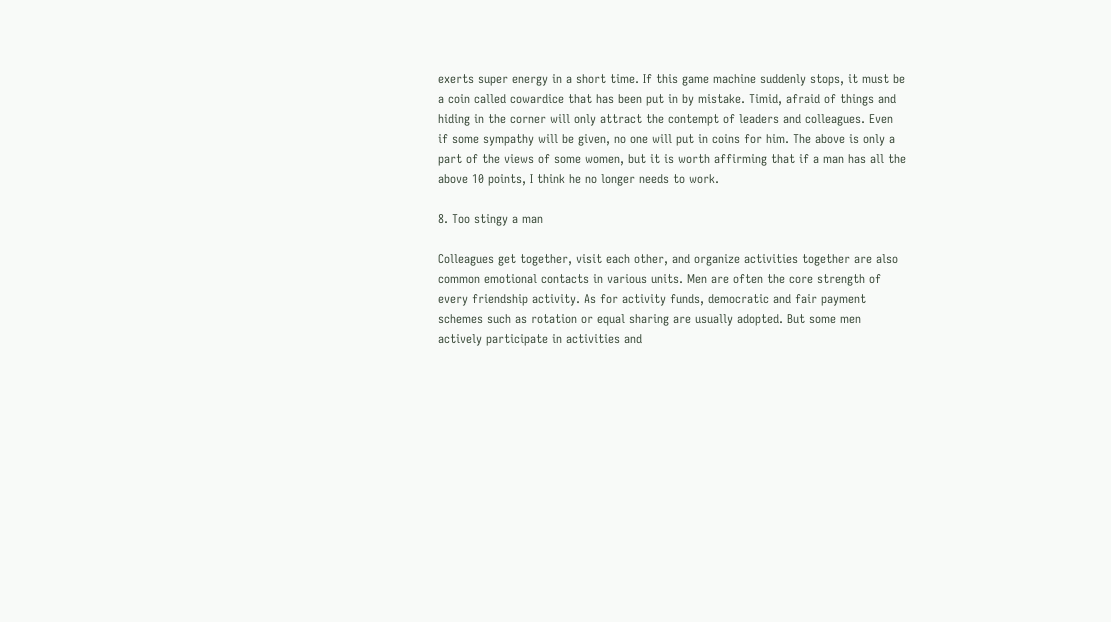exerts super energy in a short time. If this game machine suddenly stops, it must be a coin called cowardice that has been put in by mistake. Timid, afraid of things and hiding in the corner will only attract the contempt of leaders and colleagues. Even if some sympathy will be given, no one will put in coins for him. The above is only a part of the views of some women, but it is worth affirming that if a man has all the above 10 points, I think he no longer needs to work.

8. Too stingy a man

Colleagues get together, visit each other, and organize activities together are also common emotional contacts in various units. Men are often the core strength of every friendship activity. As for activity funds, democratic and fair payment schemes such as rotation or equal sharing are usually adopted. But some men actively participate in activities and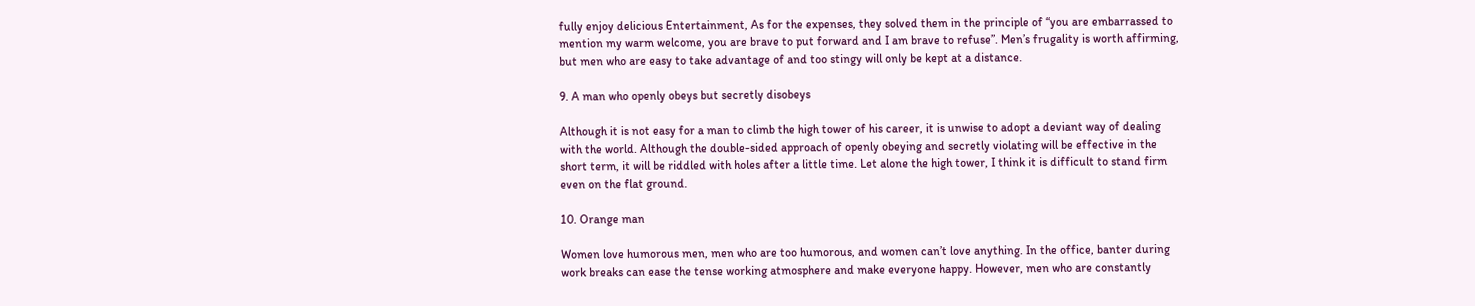fully enjoy delicious Entertainment, As for the expenses, they solved them in the principle of “you are embarrassed to mention my warm welcome, you are brave to put forward and I am brave to refuse”. Men’s frugality is worth affirming, but men who are easy to take advantage of and too stingy will only be kept at a distance.

9. A man who openly obeys but secretly disobeys

Although it is not easy for a man to climb the high tower of his career, it is unwise to adopt a deviant way of dealing with the world. Although the double-sided approach of openly obeying and secretly violating will be effective in the short term, it will be riddled with holes after a little time. Let alone the high tower, I think it is difficult to stand firm even on the flat ground.

10. Orange man

Women love humorous men, men who are too humorous, and women can’t love anything. In the office, banter during work breaks can ease the tense working atmosphere and make everyone happy. However, men who are constantly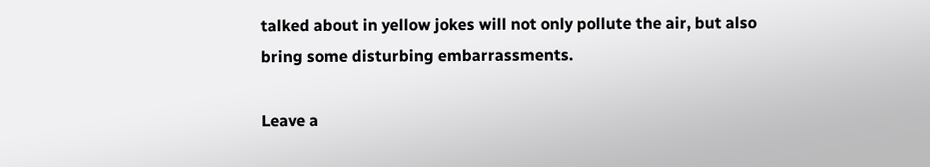talked about in yellow jokes will not only pollute the air, but also bring some disturbing embarrassments.

Leave a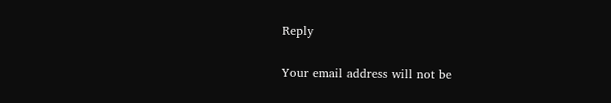Reply

Your email address will not be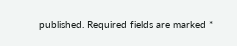published. Required fields are marked *